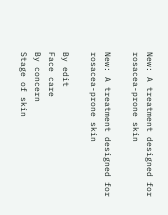New: A treatment designed for rosacea-prone skin

New: A treatment designed for rosacea-prone skin

By edit
Face care
By concern
Stage of skin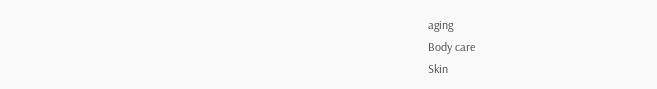aging
Body care
Skin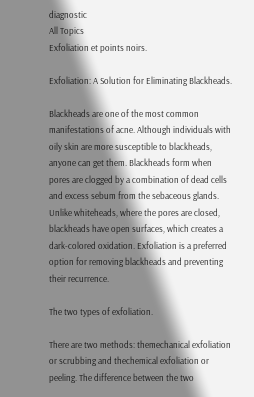diagnostic
All Topics
Exfoliation et points noirs.

Exfoliation: A Solution for Eliminating Blackheads.

Blackheads are one of the most common manifestations of acne. Although individuals with oily skin are more susceptible to blackheads, anyone can get them. Blackheads form when pores are clogged by a combination of dead cells and excess sebum from the sebaceous glands. Unlike whiteheads, where the pores are closed, blackheads have open surfaces, which creates a dark-colored oxidation. Exfoliation is a preferred option for removing blackheads and preventing their recurrence.

The two types of exfoliation.

There are two methods: themechanical exfoliation or scrubbing and thechemical exfoliation or peeling. The difference between the two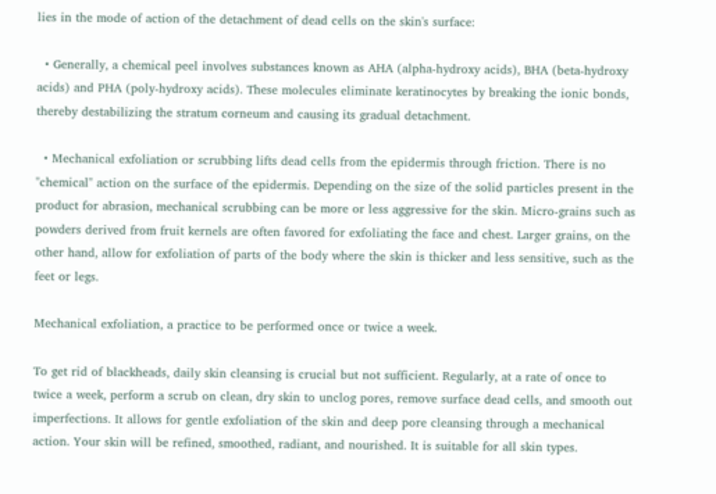lies in the mode of action of the detachment of dead cells on the skin's surface:

  • Generally, a chemical peel involves substances known as AHA (alpha-hydroxy acids), BHA (beta-hydroxy acids) and PHA (poly-hydroxy acids). These molecules eliminate keratinocytes by breaking the ionic bonds, thereby destabilizing the stratum corneum and causing its gradual detachment.

  • Mechanical exfoliation or scrubbing lifts dead cells from the epidermis through friction. There is no "chemical" action on the surface of the epidermis. Depending on the size of the solid particles present in the product for abrasion, mechanical scrubbing can be more or less aggressive for the skin. Micro-grains such as powders derived from fruit kernels are often favored for exfoliating the face and chest. Larger grains, on the other hand, allow for exfoliation of parts of the body where the skin is thicker and less sensitive, such as the feet or legs.

Mechanical exfoliation, a practice to be performed once or twice a week.

To get rid of blackheads, daily skin cleansing is crucial but not sufficient. Regularly, at a rate of once to twice a week, perform a scrub on clean, dry skin to unclog pores, remove surface dead cells, and smooth out imperfections. It allows for gentle exfoliation of the skin and deep pore cleansing through a mechanical action. Your skin will be refined, smoothed, radiant, and nourished. It is suitable for all skin types.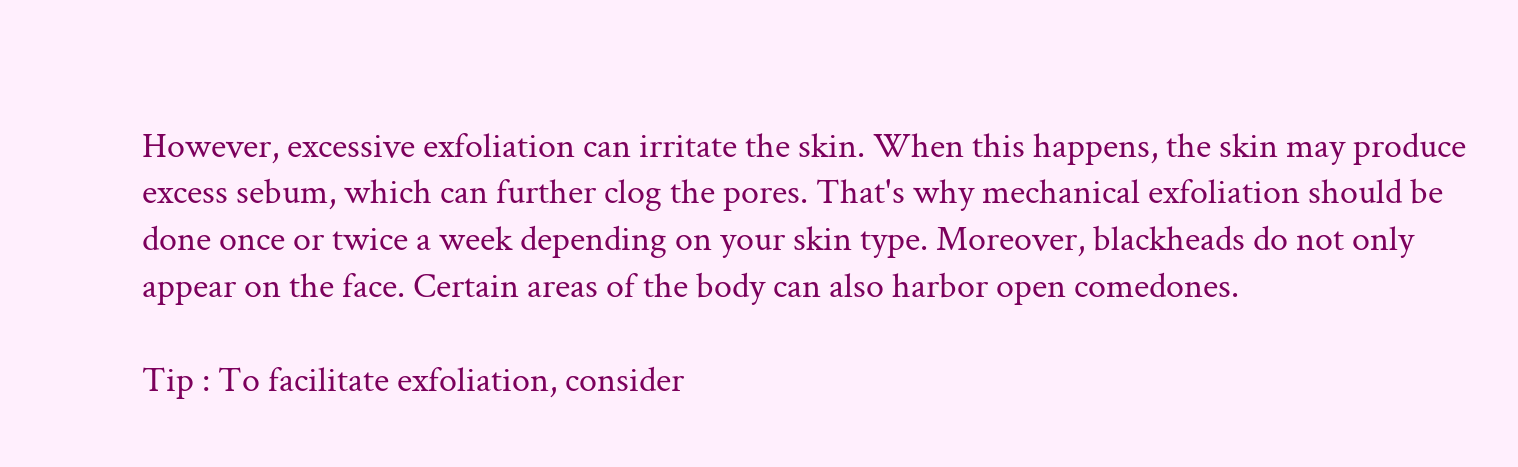However, excessive exfoliation can irritate the skin. When this happens, the skin may produce excess sebum, which can further clog the pores. That's why mechanical exfoliation should be done once or twice a week depending on your skin type. Moreover, blackheads do not only appear on the face. Certain areas of the body can also harbor open comedones.

Tip : To facilitate exfoliation, consider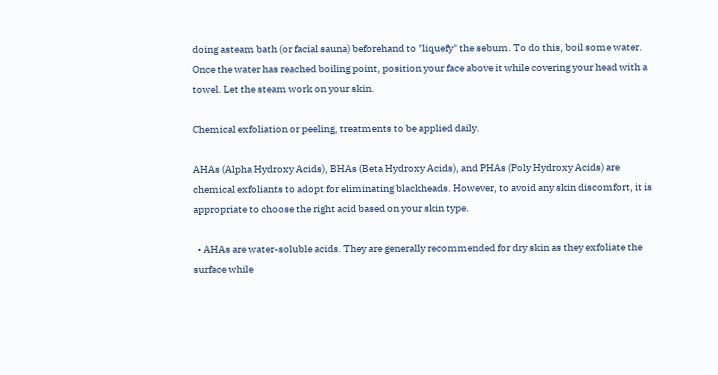doing asteam bath (or facial sauna) beforehand to "liquefy" the sebum. To do this, boil some water. Once the water has reached boiling point, position your face above it while covering your head with a towel. Let the steam work on your skin.

Chemical exfoliation or peeling, treatments to be applied daily.

AHAs (Alpha Hydroxy Acids), BHAs (Beta Hydroxy Acids), and PHAs (Poly Hydroxy Acids) are chemical exfoliants to adopt for eliminating blackheads. However, to avoid any skin discomfort, it is appropriate to choose the right acid based on your skin type.

  • AHAs are water-soluble acids. They are generally recommended for dry skin as they exfoliate the surface while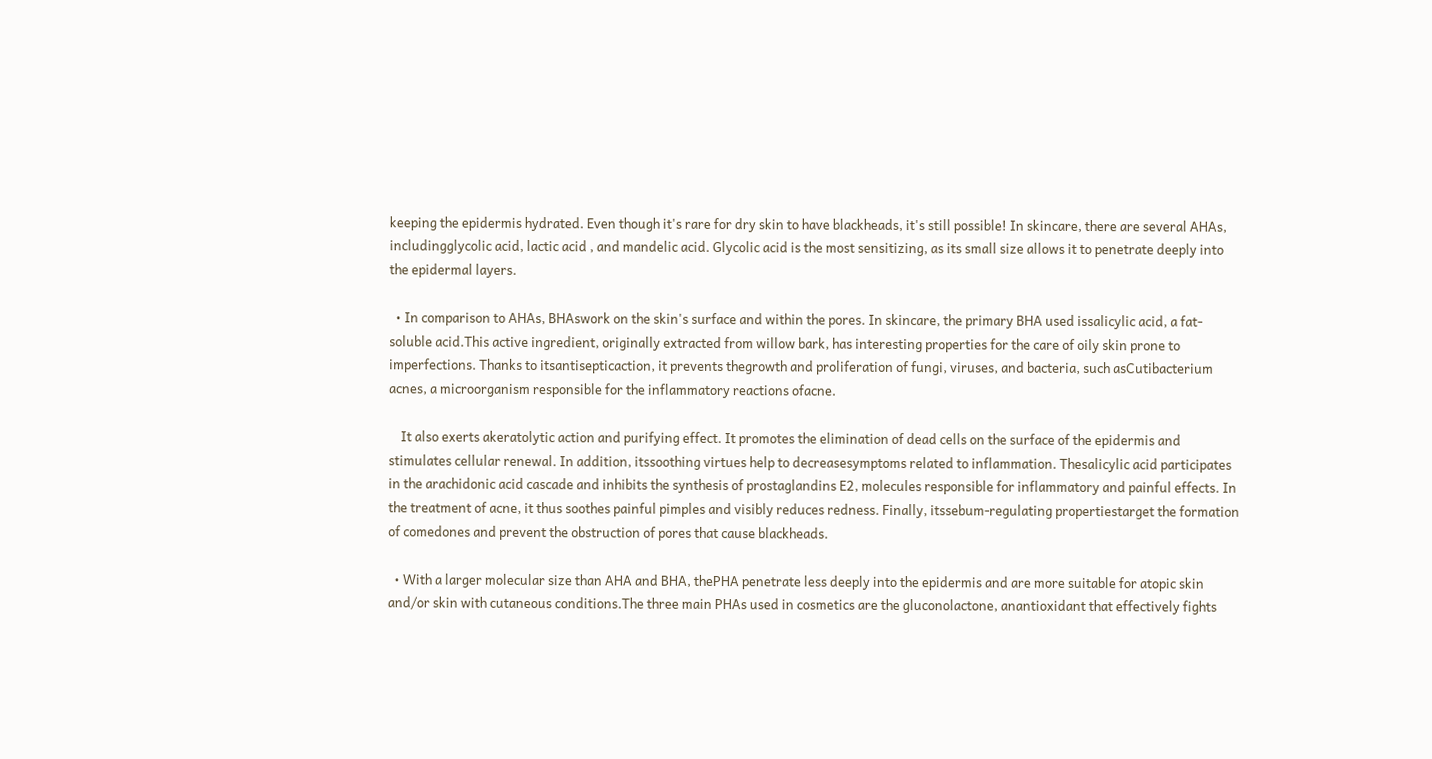keeping the epidermis hydrated. Even though it's rare for dry skin to have blackheads, it's still possible! In skincare, there are several AHAs, includingglycolic acid, lactic acid , and mandelic acid. Glycolic acid is the most sensitizing, as its small size allows it to penetrate deeply into the epidermal layers.

  • In comparison to AHAs, BHAswork on the skin's surface and within the pores. In skincare, the primary BHA used issalicylic acid, a fat-soluble acid.This active ingredient, originally extracted from willow bark, has interesting properties for the care of oily skin prone to imperfections. Thanks to itsantisepticaction, it prevents thegrowth and proliferation of fungi, viruses, and bacteria, such asCutibacterium acnes, a microorganism responsible for the inflammatory reactions ofacne.

    It also exerts akeratolytic action and purifying effect. It promotes the elimination of dead cells on the surface of the epidermis and stimulates cellular renewal. In addition, itssoothing virtues help to decreasesymptoms related to inflammation. Thesalicylic acid participates in the arachidonic acid cascade and inhibits the synthesis of prostaglandins E2, molecules responsible for inflammatory and painful effects. In the treatment of acne, it thus soothes painful pimples and visibly reduces redness. Finally, itssebum-regulating propertiestarget the formation of comedones and prevent the obstruction of pores that cause blackheads.

  • With a larger molecular size than AHA and BHA, thePHA penetrate less deeply into the epidermis and are more suitable for atopic skin and/or skin with cutaneous conditions.The three main PHAs used in cosmetics are the gluconolactone, anantioxidant that effectively fights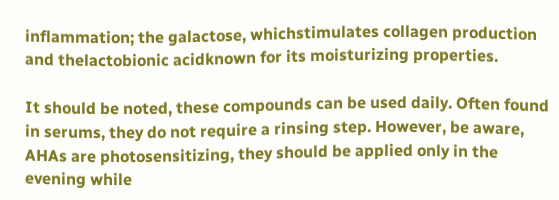inflammation; the galactose, whichstimulates collagen production and thelactobionic acidknown for its moisturizing properties.

It should be noted, these compounds can be used daily. Often found in serums, they do not require a rinsing step. However, be aware, AHAs are photosensitizing, they should be applied only in the evening while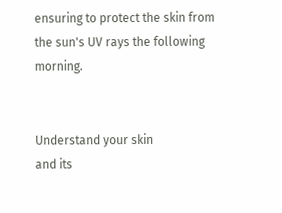ensuring to protect the skin from the sun's UV rays the following morning.


Understand your skin
and its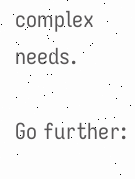complex needs.

Go further: